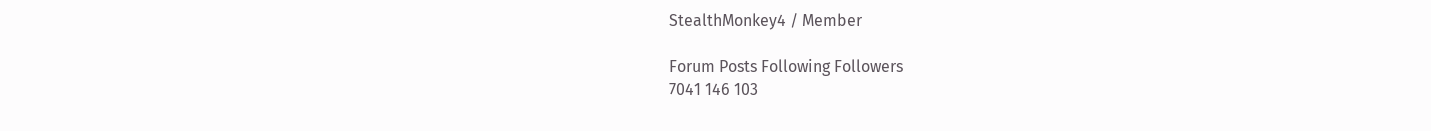StealthMonkey4 / Member

Forum Posts Following Followers
7041 146 103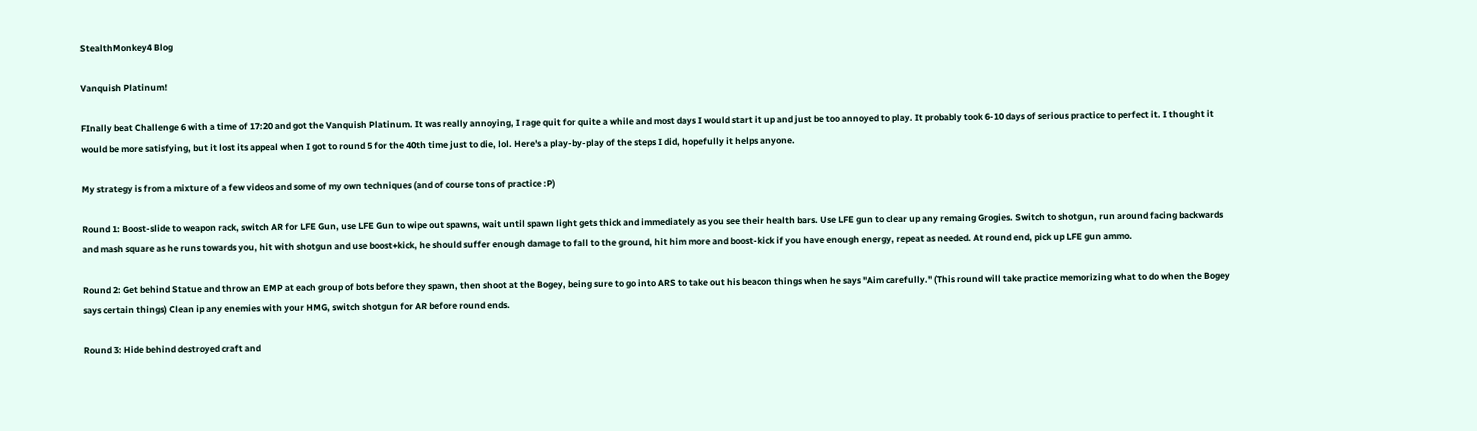StealthMonkey4 Blog

Vanquish Platinum!

FInally beat Challenge 6 with a time of 17:20 and got the Vanquish Platinum. It was really annoying, I rage quit for quite a while and most days I would start it up and just be too annoyed to play. It probably took 6-10 days of serious practice to perfect it. I thought it would be more satisfying, but it lost its appeal when I got to round 5 for the 40th time just to die, lol. Here's a play-by-play of the steps I did, hopefully it helps anyone.

My strategy is from a mixture of a few videos and some of my own techniques (and of course tons of practice :P)

Round 1: Boost-slide to weapon rack, switch AR for LFE Gun, use LFE Gun to wipe out spawns, wait until spawn light gets thick and immediately as you see their health bars. Use LFE gun to clear up any remaing Grogies. Switch to shotgun, run around facing backwards and mash square as he runs towards you, hit with shotgun and use boost+kick, he should suffer enough damage to fall to the ground, hit him more and boost-kick if you have enough energy, repeat as needed. At round end, pick up LFE gun ammo.

Round 2: Get behind Statue and throw an EMP at each group of bots before they spawn, then shoot at the Bogey, being sure to go into ARS to take out his beacon things when he says "Aim carefully." (This round will take practice memorizing what to do when the Bogey says certain things) Clean ip any enemies with your HMG, switch shotgun for AR before round ends.

Round 3: Hide behind destroyed craft and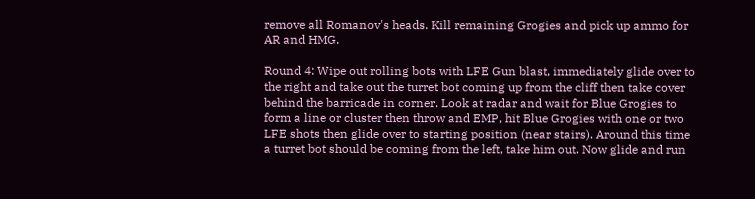remove all Romanov's heads. Kill remaining Grogies and pick up ammo for AR and HMG.

Round 4: Wipe out rolling bots with LFE Gun blast, immediately glide over to the right and take out the turret bot coming up from the cliff then take cover behind the barricade in corner. Look at radar and wait for Blue Grogies to form a line or cluster then throw and EMP, hit Blue Grogies with one or two LFE shots then glide over to starting position (near stairs). Around this time a turret bot should be coming from the left, take him out. Now glide and run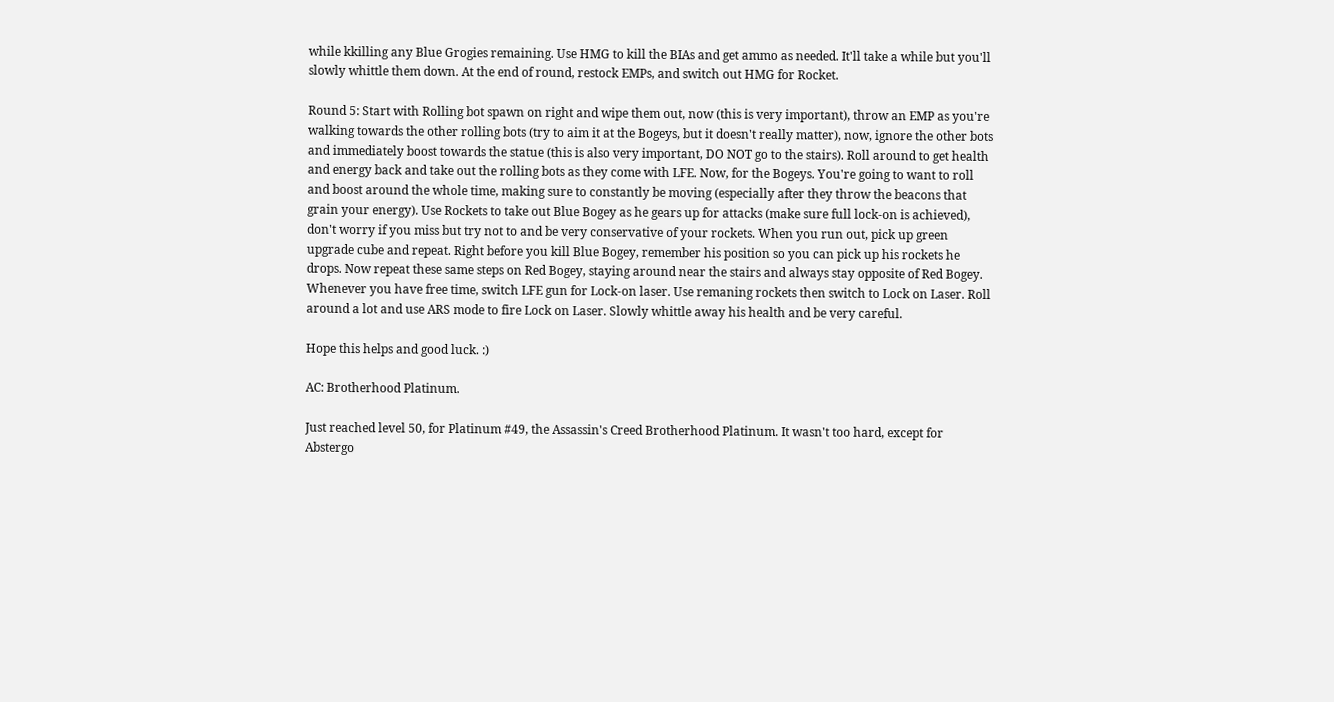while kkilling any Blue Grogies remaining. Use HMG to kill the BIAs and get ammo as needed. It'll take a while but you'll slowly whittle them down. At the end of round, restock EMPs, and switch out HMG for Rocket.

Round 5: Start with Rolling bot spawn on right and wipe them out, now (this is very important), throw an EMP as you're walking towards the other rolling bots (try to aim it at the Bogeys, but it doesn't really matter), now, ignore the other bots and immediately boost towards the statue (this is also very important, DO NOT go to the stairs). Roll around to get health and energy back and take out the rolling bots as they come with LFE. Now, for the Bogeys. You're going to want to roll and boost around the whole time, making sure to constantly be moving (especially after they throw the beacons that grain your energy). Use Rockets to take out Blue Bogey as he gears up for attacks (make sure full lock-on is achieved), don't worry if you miss but try not to and be very conservative of your rockets. When you run out, pick up green upgrade cube and repeat. Right before you kill Blue Bogey, remember his position so you can pick up his rockets he drops. Now repeat these same steps on Red Bogey, staying around near the stairs and always stay opposite of Red Bogey. Whenever you have free time, switch LFE gun for Lock-on laser. Use remaning rockets then switch to Lock on Laser. Roll around a lot and use ARS mode to fire Lock on Laser. Slowly whittle away his health and be very careful.

Hope this helps and good luck. :)

AC: Brotherhood Platinum.

Just reached level 50, for Platinum #49, the Assassin's Creed Brotherhood Platinum. It wasn't too hard, except for Abstergo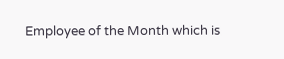Employee of the Month which is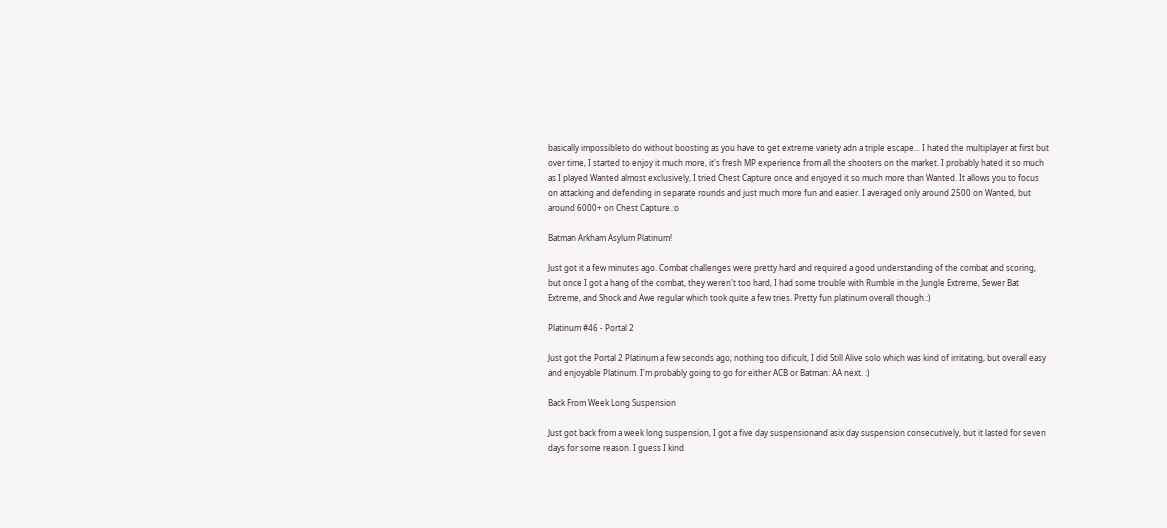basically impossibleto do without boosting as you have to get extreme variety adn a triple escape... I hated the multiplayer at first but over time, I started to enjoy it much more, it's fresh MP experience from all the shooters on the market. I probably hated it so much as I played Wanted almost exclusively, I tried Chest Capture once and enjoyed it so much more than Wanted. It allows you to focus on attacking and defending in separate rounds and just much more fun and easier. I averaged only around 2500 on Wanted, but around 6000+ on Chest Capture.:o

Batman Arkham Asylum Platinum!

Just got it a few minutes ago. Combat challenges were pretty hard and required a good understanding of the combat and scoring, but once I got a hang of the combat, they weren't too hard, I had some trouble with Rumble in the Jungle Extreme, Sewer Bat Extreme, and Shock and Awe regular which took quite a few tries. Pretty fun platinum overall though.:)

Platinum #46 - Portal 2

Just got the Portal 2 Platinum a few seconds ago; nothing too dificult, I did Still Alive solo which was kind of irritating, but overall easy and enjoyable Platinum. I'm probably going to go for either ACB or Batman: AA next. :)

Back From Week Long Suspension

Just got back from a week long suspension, I got a five day suspensionand asix day suspension consecutively, but it lasted for seven days for some reason. I guess I kind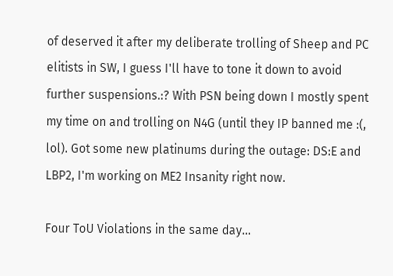of deserved it after my deliberate trolling of Sheep and PC elitists in SW, I guess I'll have to tone it down to avoid further suspensions.:? With PSN being down I mostly spent my time on and trolling on N4G (until they IP banned me :(, lol). Got some new platinums during the outage: DS:E and LBP2, I'm working on ME2 Insanity right now.

Four ToU Violations in the same day...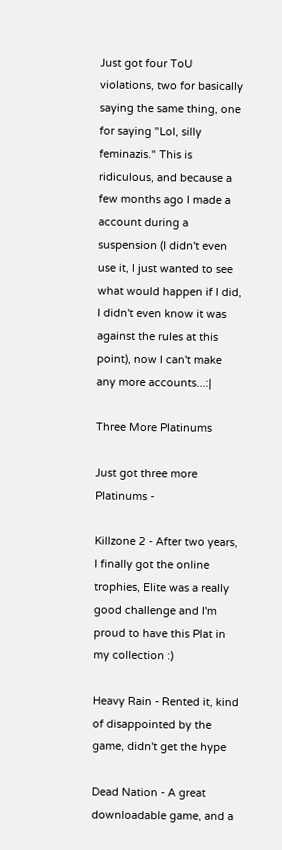Just got four ToU violations, two for basically saying the same thing, one for saying "Lol, silly feminazis." This is ridiculous, and because a few months ago I made a account during a suspension (I didn't even use it, I just wanted to see what would happen if I did, I didn't even know it was against the rules at this point), now I can't make any more accounts...:|

Three More Platinums

Just got three more Platinums -

Killzone 2 - After two years, I finally got the online trophies, Elite was a really good challenge and I'm proud to have this Plat in my collection :)

Heavy Rain - Rented it, kind of disappointed by the game, didn't get the hype

Dead Nation - A great downloadable game, and a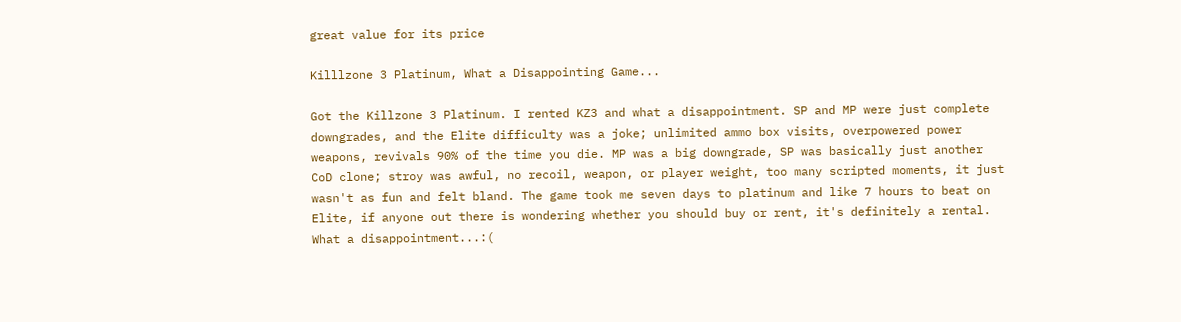great value for its price

Killlzone 3 Platinum, What a Disappointing Game...

Got the Killzone 3 Platinum. I rented KZ3 and what a disappointment. SP and MP were just complete downgrades, and the Elite difficulty was a joke; unlimited ammo box visits, overpowered power weapons, revivals 90% of the time you die. MP was a big downgrade, SP was basically just another CoD clone; stroy was awful, no recoil, weapon, or player weight, too many scripted moments, it just wasn't as fun and felt bland. The game took me seven days to platinum and like 7 hours to beat on Elite, if anyone out there is wondering whether you should buy or rent, it's definitely a rental. What a disappointment...:(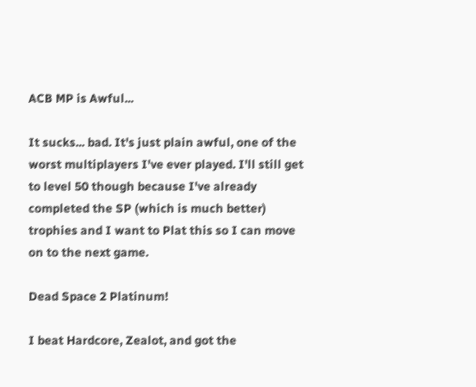ACB MP is Awful...

It sucks... bad. It's just plain awful, one of the worst multiplayers I've ever played. I'll still get to level 50 though because I've already completed the SP (which is much better) trophies and I want to Plat this so I can move on to the next game.

Dead Space 2 Platinum!

I beat Hardcore, Zealot, and got the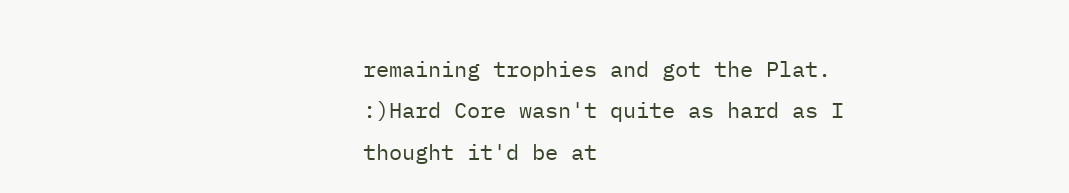remaining trophies and got the Plat. :)Hard Core wasn't quite as hard as I thought it'd be at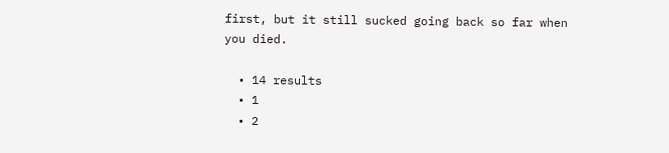first, but it still sucked going back so far when you died.

  • 14 results
  • 1
  • 2